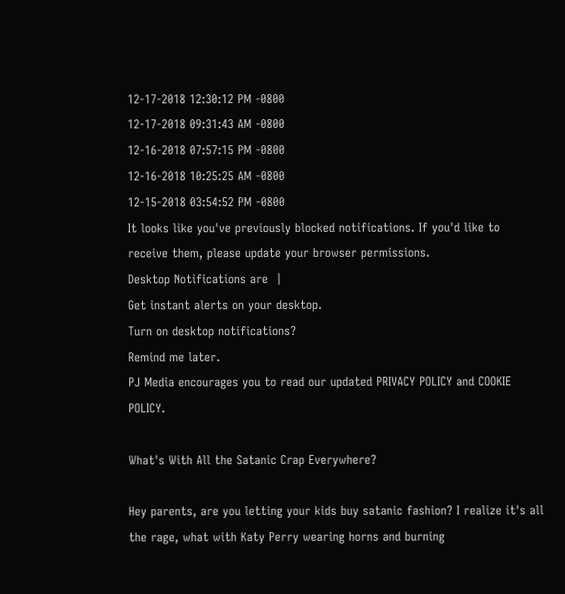12-17-2018 12:30:12 PM -0800
12-17-2018 09:31:43 AM -0800
12-16-2018 07:57:15 PM -0800
12-16-2018 10:25:25 AM -0800
12-15-2018 03:54:52 PM -0800
It looks like you've previously blocked notifications. If you'd like to receive them, please update your browser permissions.
Desktop Notifications are  |
Get instant alerts on your desktop.
Turn on desktop notifications?
Remind me later.
PJ Media encourages you to read our updated PRIVACY POLICY and COOKIE POLICY.

What's With All the Satanic Crap Everywhere?

Hey parents, are you letting your kids buy satanic fashion? I realize it's all the rage, what with Katy Perry wearing horns and burning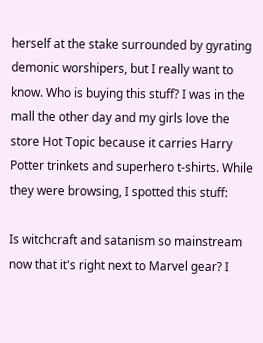herself at the stake surrounded by gyrating demonic worshipers, but I really want to know. Who is buying this stuff? I was in the mall the other day and my girls love the store Hot Topic because it carries Harry Potter trinkets and superhero t-shirts. While they were browsing, I spotted this stuff:

Is witchcraft and satanism so mainstream now that it's right next to Marvel gear? I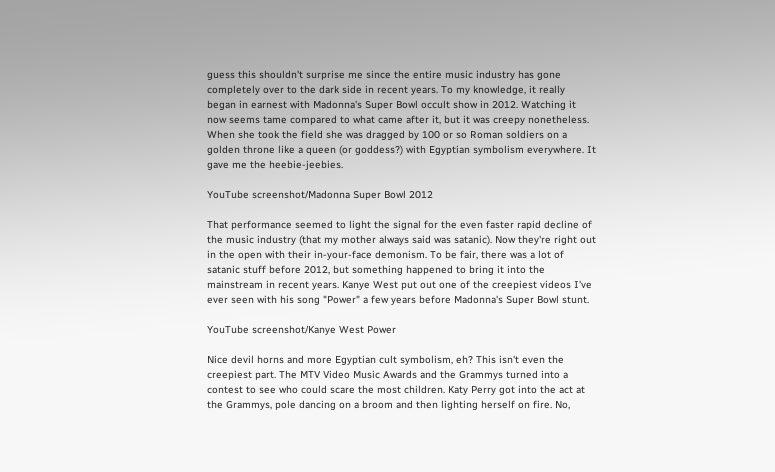guess this shouldn't surprise me since the entire music industry has gone completely over to the dark side in recent years. To my knowledge, it really began in earnest with Madonna's Super Bowl occult show in 2012. Watching it now seems tame compared to what came after it, but it was creepy nonetheless. When she took the field she was dragged by 100 or so Roman soldiers on a golden throne like a queen (or goddess?) with Egyptian symbolism everywhere. It gave me the heebie-jeebies.

YouTube screenshot/Madonna Super Bowl 2012

That performance seemed to light the signal for the even faster rapid decline of the music industry (that my mother always said was satanic). Now they're right out in the open with their in-your-face demonism. To be fair, there was a lot of satanic stuff before 2012, but something happened to bring it into the mainstream in recent years. Kanye West put out one of the creepiest videos I've ever seen with his song "Power" a few years before Madonna's Super Bowl stunt.

YouTube screenshot/Kanye West Power

Nice devil horns and more Egyptian cult symbolism, eh? This isn't even the creepiest part. The MTV Video Music Awards and the Grammys turned into a contest to see who could scare the most children. Katy Perry got into the act at the Grammys, pole dancing on a broom and then lighting herself on fire. No,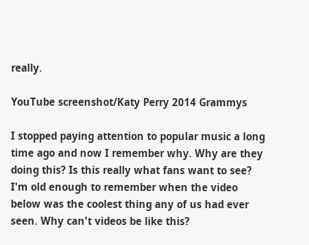really.

YouTube screenshot/Katy Perry 2014 Grammys

I stopped paying attention to popular music a long time ago and now I remember why. Why are they doing this? Is this really what fans want to see? I'm old enough to remember when the video below was the coolest thing any of us had ever seen. Why can't videos be like this?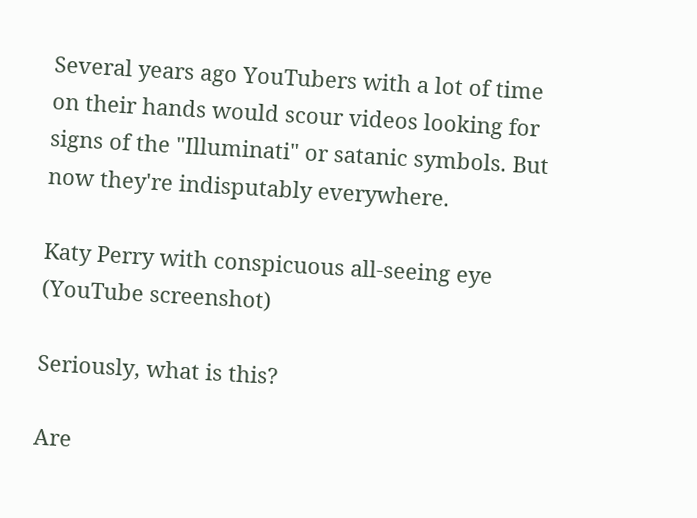Several years ago YouTubers with a lot of time on their hands would scour videos looking for signs of the "Illuminati" or satanic symbols. But now they're indisputably everywhere.

Katy Perry with conspicuous all-seeing eye (YouTube screenshot)

Seriously, what is this?

Are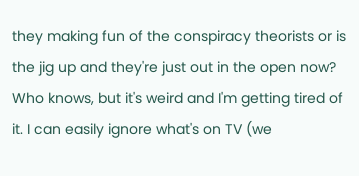they making fun of the conspiracy theorists or is the jig up and they're just out in the open now? Who knows, but it's weird and I'm getting tired of it. I can easily ignore what's on TV (we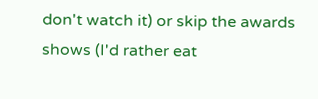don't watch it) or skip the awards shows (I'd rather eat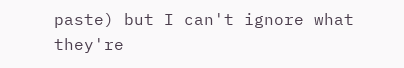paste) but I can't ignore what they're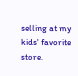selling at my kids' favorite store.